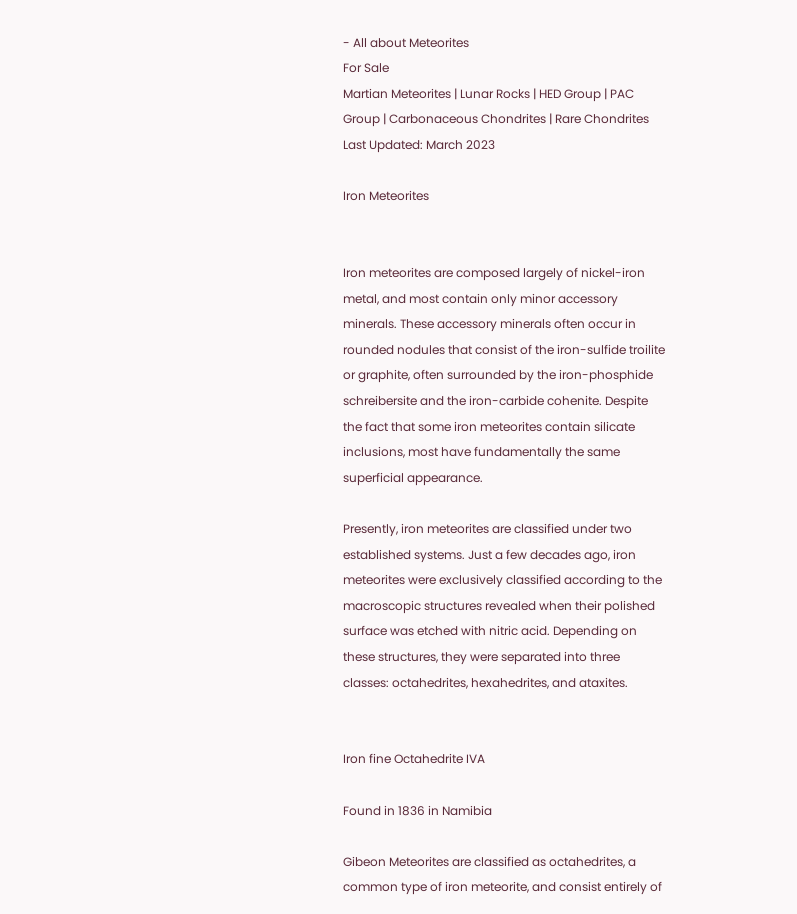- All about Meteorites
For Sale
Martian Meteorites | Lunar Rocks | HED Group | PAC Group | Carbonaceous Chondrites | Rare Chondrites Last Updated: March 2023

Iron Meteorites


Iron meteorites are composed largely of nickel-iron metal, and most contain only minor accessory minerals. These accessory minerals often occur in rounded nodules that consist of the iron-sulfide troilite or graphite, often surrounded by the iron-phosphide schreibersite and the iron-carbide cohenite. Despite the fact that some iron meteorites contain silicate inclusions, most have fundamentally the same superficial appearance.

Presently, iron meteorites are classified under two established systems. Just a few decades ago, iron meteorites were exclusively classified according to the macroscopic structures revealed when their polished surface was etched with nitric acid. Depending on these structures, they were separated into three classes: octahedrites, hexahedrites, and ataxites.


Iron fine Octahedrite IVA

Found in 1836 in Namibia

Gibeon Meteorites are classified as octahedrites, a common type of iron meteorite, and consist entirely of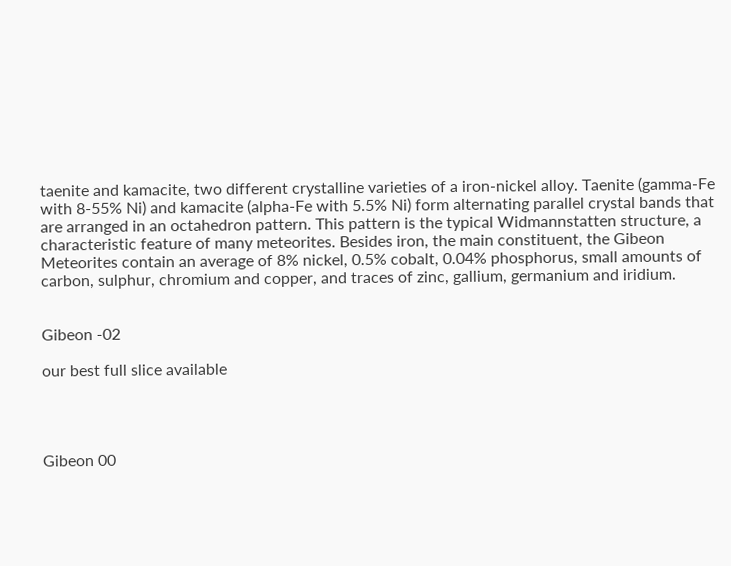taenite and kamacite, two different crystalline varieties of a iron-nickel alloy. Taenite (gamma-Fe with 8-55% Ni) and kamacite (alpha-Fe with 5.5% Ni) form alternating parallel crystal bands that are arranged in an octahedron pattern. This pattern is the typical Widmannstatten structure, a characteristic feature of many meteorites. Besides iron, the main constituent, the Gibeon Meteorites contain an average of 8% nickel, 0.5% cobalt, 0.04% phosphorus, small amounts of carbon, sulphur, chromium and copper, and traces of zinc, gallium, germanium and iridium.


Gibeon -02

our best full slice available




Gibeon 00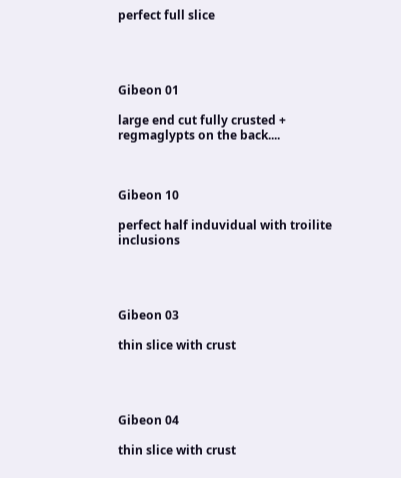perfect full slice




Gibeon 01

large end cut fully crusted + regmaglypts on the back....



Gibeon 10

perfect half induvidual with troilite inclusions




Gibeon 03

thin slice with crust




Gibeon 04

thin slice with crust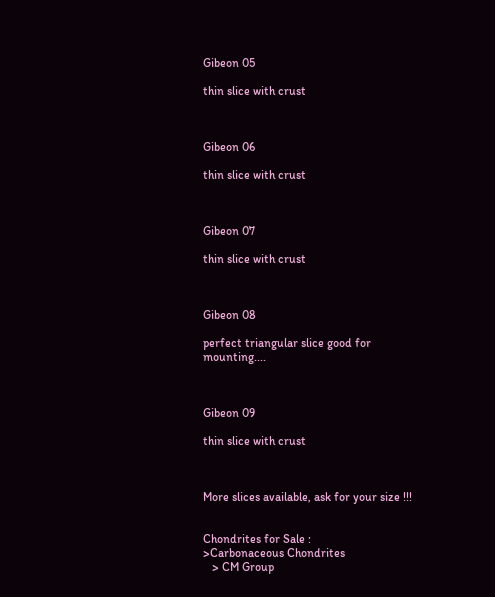Gibeon 05

thin slice with crust



Gibeon 06

thin slice with crust



Gibeon 07

thin slice with crust



Gibeon 08

perfect triangular slice good for mounting....



Gibeon 09

thin slice with crust



More slices available, ask for your size !!!


Chondrites for Sale :
>Carbonaceous Chondrites
   > CM Group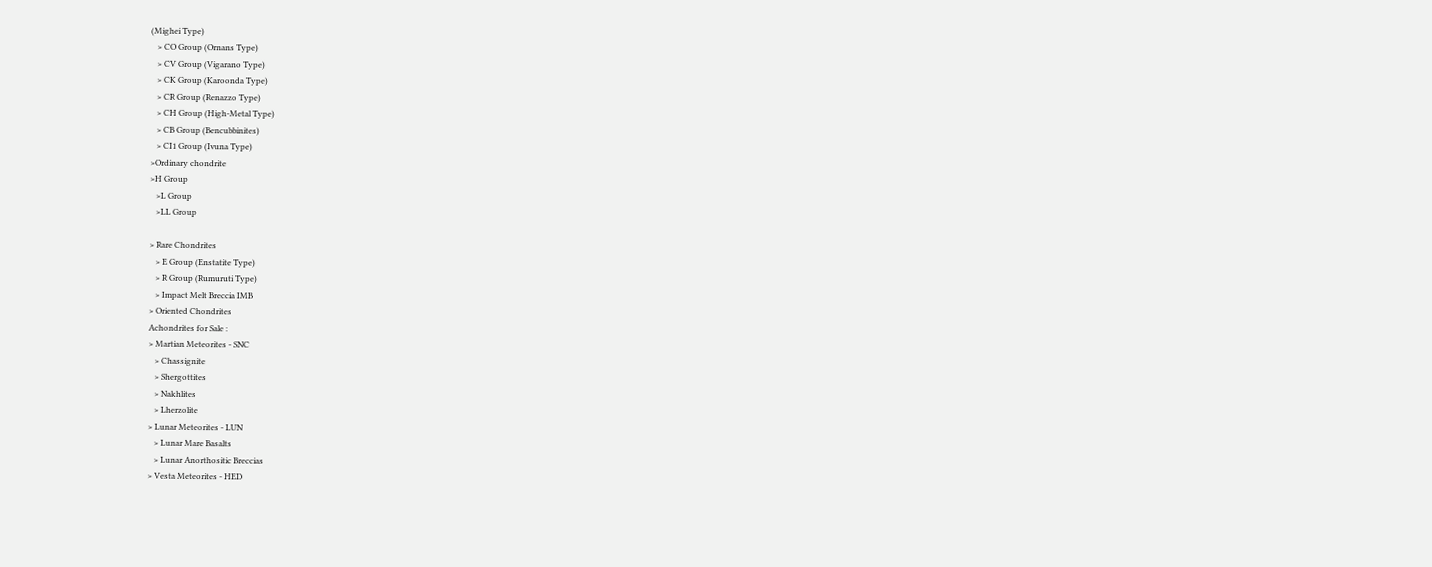(Mighei Type)
   > CO Group (Ornans Type)
   > CV Group (Vigarano Type)
   > CK Group (Karoonda Type)
   > CR Group (Renazzo Type)
   > CH Group (High-Metal Type)
   > CB Group (Bencubbinites)
   > CI1 Group (Ivuna Type)
>Ordinary chondrite
>H Group
   >L Group
   >LL Group

> Rare Chondrites
   > E Group (Enstatite Type)
   > R Group (Rumuruti Type)
   > Impact Melt Breccia IMB
> Oriented Chondrites
Achondrites for Sale :
> Martian Meteorites - SNC
   > Chassignite
   > Shergottites
   > Nakhlites
   > Lherzolite
> Lunar Meteorites - LUN
   > Lunar Mare Basalts
   > Lunar Anorthositic Breccias
> Vesta Meteorites - HED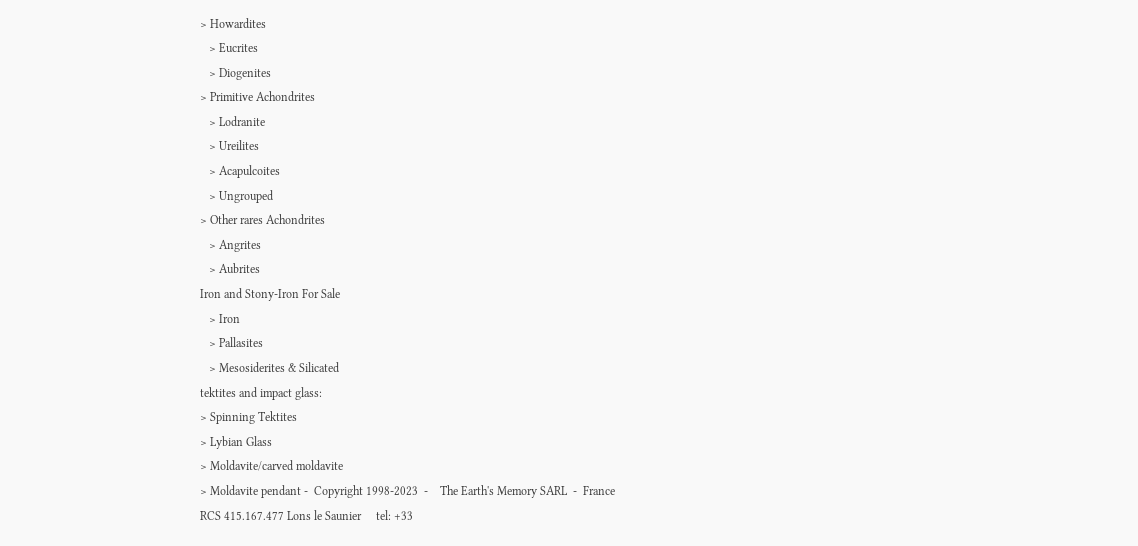> Howardites
   > Eucrites
   > Diogenites
> Primitive Achondrites
   > Lodranite
   > Ureilites
   > Acapulcoites
   > Ungrouped
> Other rares Achondrites
   > Angrites
   > Aubrites
Iron and Stony-Iron For Sale
   > Iron
   > Pallasites
   > Mesosiderites & Silicated
tektites and impact glass:
> Spinning Tektites
> Lybian Glass
> Moldavite/carved moldavite
> Moldavite pendant -  Copyright 1998-2023  -    The Earth's Memory SARL  -  France
RCS 415.167.477 Lons le Saunier     tel: +33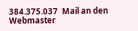384.375.037  Mail an den Webmaster